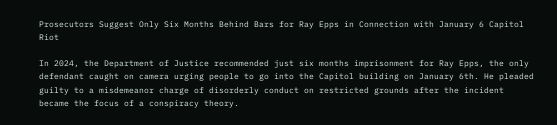Prosecutors Suggest Only Six Months Behind Bars for Ray Epps in Connection with January 6 Capitol Riot

In 2024, the Department of Justice recommended just six months imprisonment for Ray Epps, the only defendant caught on camera urging people to go into the Capitol building on January 6th. He pleaded guilty to a misdemeanor charge of disorderly conduct on restricted grounds after the incident became the focus of a conspiracy theory.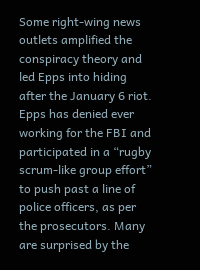Some right-wing news outlets amplified the conspiracy theory and led Epps into hiding after the January 6 riot. Epps has denied ever working for the FBI and participated in a “rugby scrum-like group effort” to push past a line of police officers, as per the prosecutors. Many are surprised by the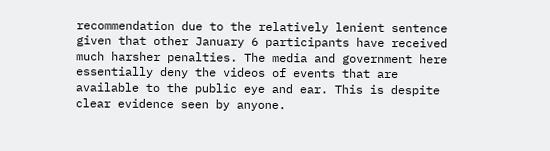recommendation due to the relatively lenient sentence given that other January 6 participants have received much harsher penalties. The media and government here essentially deny the videos of events that are available to the public eye and ear. This is despite clear evidence seen by anyone.